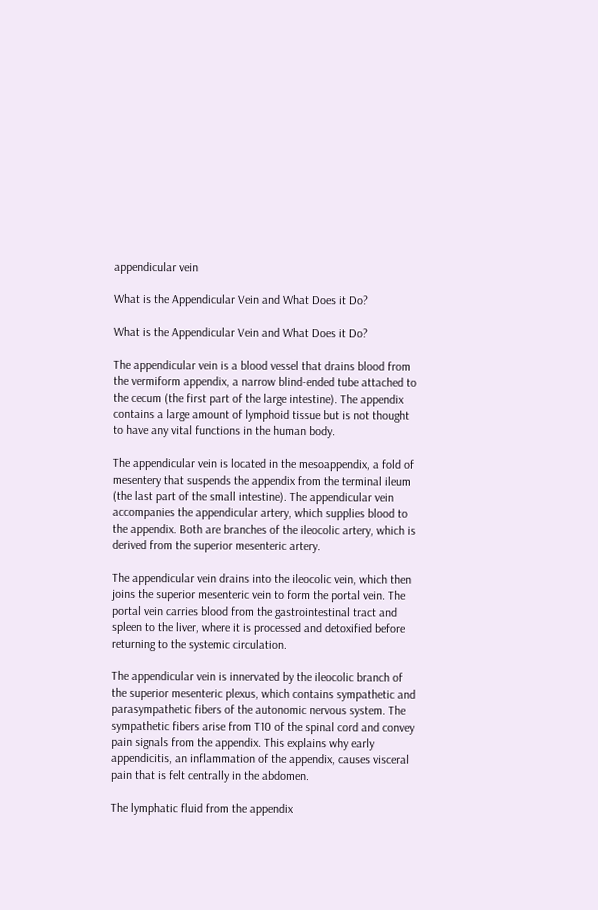appendicular vein

What is the Appendicular Vein and What Does it Do?

What is the Appendicular Vein and What Does it Do?

The appendicular vein is a blood vessel that drains blood from the vermiform appendix, a narrow blind-ended tube attached to the cecum (the first part of the large intestine). The appendix contains a large amount of lymphoid tissue but is not thought to have any vital functions in the human body.

The appendicular vein is located in the mesoappendix, a fold of mesentery that suspends the appendix from the terminal ileum (the last part of the small intestine). The appendicular vein accompanies the appendicular artery, which supplies blood to the appendix. Both are branches of the ileocolic artery, which is derived from the superior mesenteric artery.

The appendicular vein drains into the ileocolic vein, which then joins the superior mesenteric vein to form the portal vein. The portal vein carries blood from the gastrointestinal tract and spleen to the liver, where it is processed and detoxified before returning to the systemic circulation.

The appendicular vein is innervated by the ileocolic branch of the superior mesenteric plexus, which contains sympathetic and parasympathetic fibers of the autonomic nervous system. The sympathetic fibers arise from T10 of the spinal cord and convey pain signals from the appendix. This explains why early appendicitis, an inflammation of the appendix, causes visceral pain that is felt centrally in the abdomen.

The lymphatic fluid from the appendix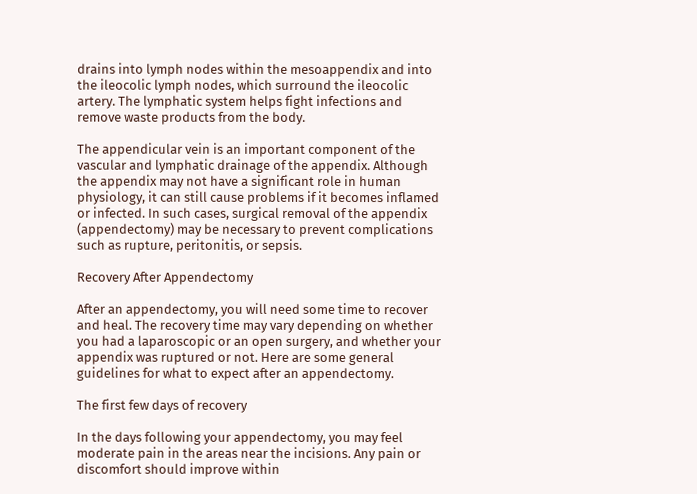drains into lymph nodes within the mesoappendix and into the ileocolic lymph nodes, which surround the ileocolic artery. The lymphatic system helps fight infections and remove waste products from the body.

The appendicular vein is an important component of the vascular and lymphatic drainage of the appendix. Although the appendix may not have a significant role in human physiology, it can still cause problems if it becomes inflamed or infected. In such cases, surgical removal of the appendix (appendectomy) may be necessary to prevent complications such as rupture, peritonitis, or sepsis.

Recovery After Appendectomy

After an appendectomy, you will need some time to recover and heal. The recovery time may vary depending on whether you had a laparoscopic or an open surgery, and whether your appendix was ruptured or not. Here are some general guidelines for what to expect after an appendectomy.

The first few days of recovery

In the days following your appendectomy, you may feel moderate pain in the areas near the incisions. Any pain or discomfort should improve within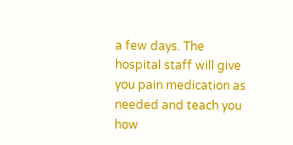a few days. The hospital staff will give you pain medication as needed and teach you how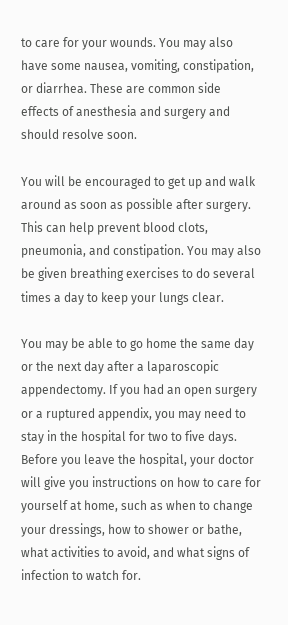to care for your wounds. You may also have some nausea, vomiting, constipation, or diarrhea. These are common side effects of anesthesia and surgery and should resolve soon.

You will be encouraged to get up and walk around as soon as possible after surgery. This can help prevent blood clots, pneumonia, and constipation. You may also be given breathing exercises to do several times a day to keep your lungs clear.

You may be able to go home the same day or the next day after a laparoscopic appendectomy. If you had an open surgery or a ruptured appendix, you may need to stay in the hospital for two to five days. Before you leave the hospital, your doctor will give you instructions on how to care for yourself at home, such as when to change your dressings, how to shower or bathe, what activities to avoid, and what signs of infection to watch for.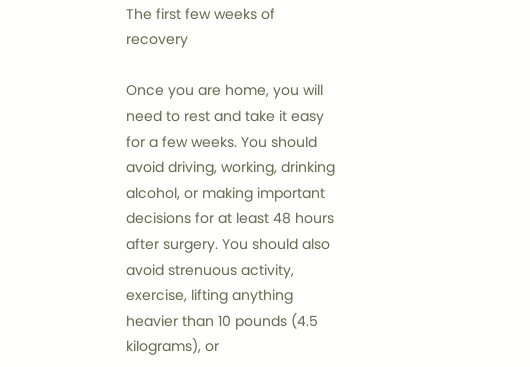The first few weeks of recovery

Once you are home, you will need to rest and take it easy for a few weeks. You should avoid driving, working, drinking alcohol, or making important decisions for at least 48 hours after surgery. You should also avoid strenuous activity, exercise, lifting anything heavier than 10 pounds (4.5 kilograms), or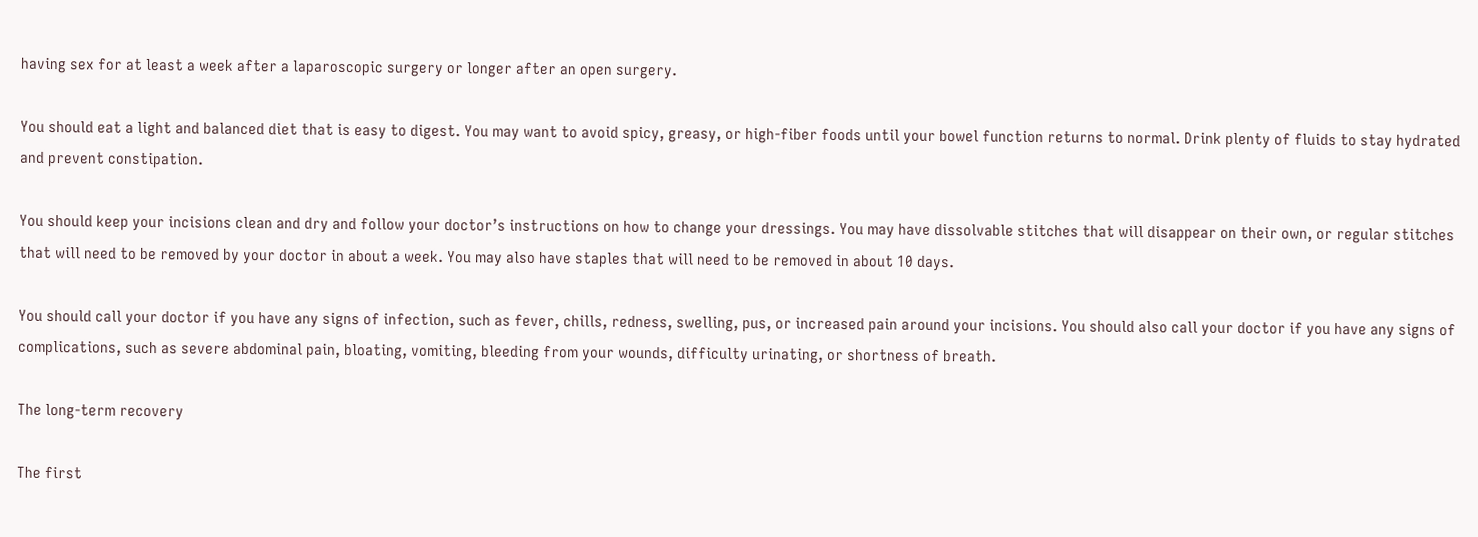having sex for at least a week after a laparoscopic surgery or longer after an open surgery.

You should eat a light and balanced diet that is easy to digest. You may want to avoid spicy, greasy, or high-fiber foods until your bowel function returns to normal. Drink plenty of fluids to stay hydrated and prevent constipation.

You should keep your incisions clean and dry and follow your doctor’s instructions on how to change your dressings. You may have dissolvable stitches that will disappear on their own, or regular stitches that will need to be removed by your doctor in about a week. You may also have staples that will need to be removed in about 10 days.

You should call your doctor if you have any signs of infection, such as fever, chills, redness, swelling, pus, or increased pain around your incisions. You should also call your doctor if you have any signs of complications, such as severe abdominal pain, bloating, vomiting, bleeding from your wounds, difficulty urinating, or shortness of breath.

The long-term recovery

The first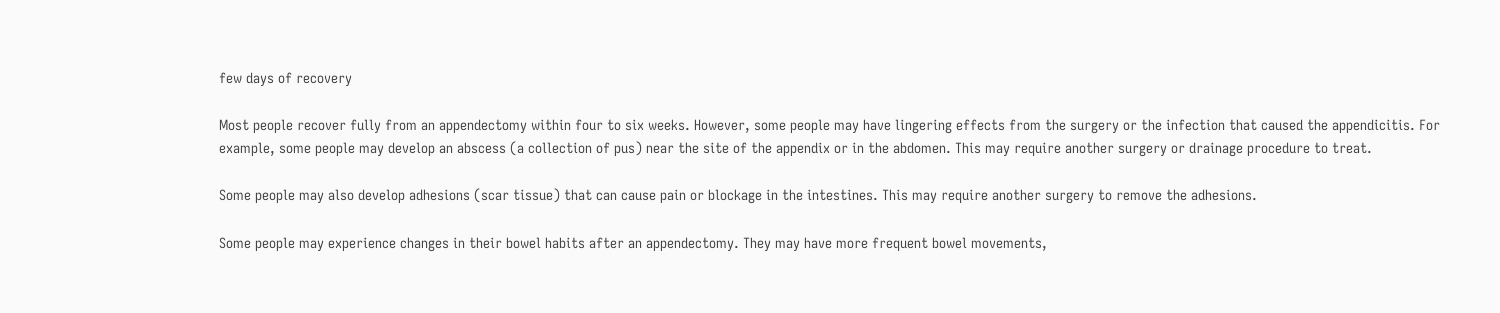few days of recovery

Most people recover fully from an appendectomy within four to six weeks. However, some people may have lingering effects from the surgery or the infection that caused the appendicitis. For example, some people may develop an abscess (a collection of pus) near the site of the appendix or in the abdomen. This may require another surgery or drainage procedure to treat.

Some people may also develop adhesions (scar tissue) that can cause pain or blockage in the intestines. This may require another surgery to remove the adhesions.

Some people may experience changes in their bowel habits after an appendectomy. They may have more frequent bowel movements,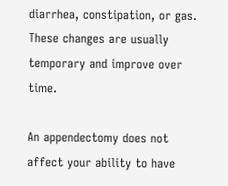diarrhea, constipation, or gas. These changes are usually temporary and improve over time.

An appendectomy does not affect your ability to have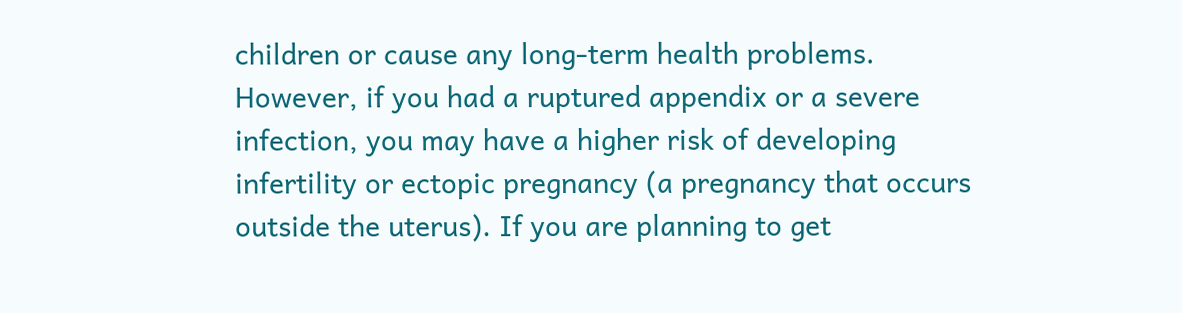children or cause any long-term health problems. However, if you had a ruptured appendix or a severe infection, you may have a higher risk of developing infertility or ectopic pregnancy (a pregnancy that occurs outside the uterus). If you are planning to get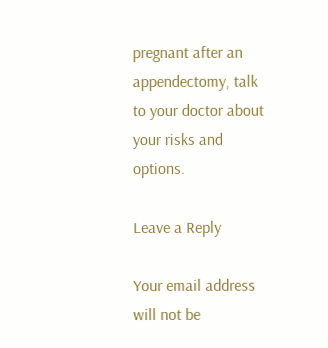pregnant after an appendectomy, talk to your doctor about your risks and options.

Leave a Reply

Your email address will not be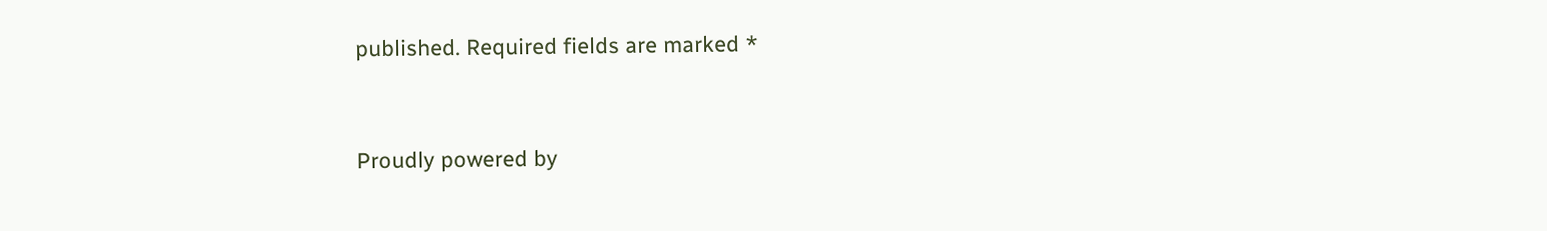published. Required fields are marked *


Proudly powered by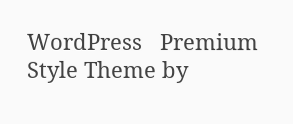WordPress   Premium Style Theme by